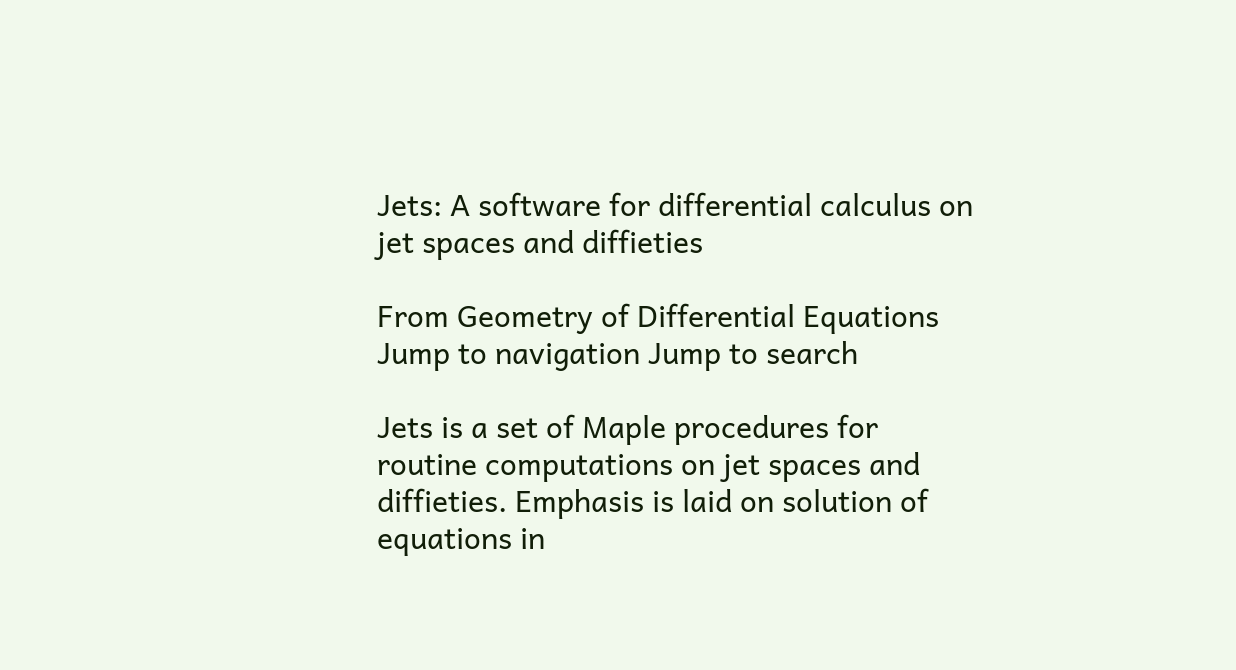Jets: A software for differential calculus on jet spaces and diffieties

From Geometry of Differential Equations
Jump to navigation Jump to search

Jets is a set of Maple procedures for routine computations on jet spaces and diffieties. Emphasis is laid on solution of equations in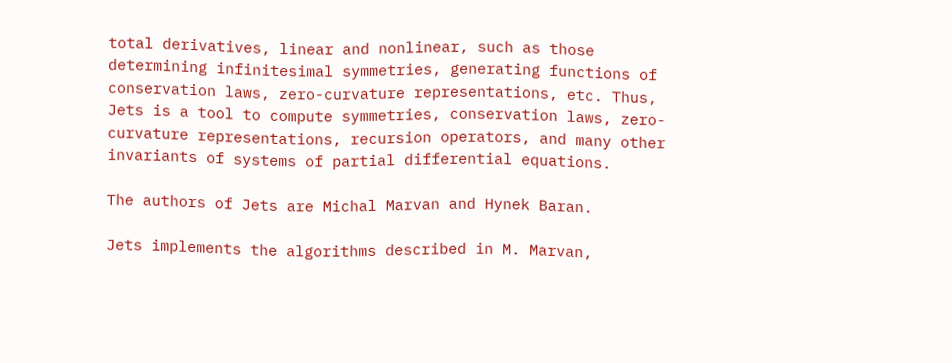total derivatives, linear and nonlinear, such as those determining infinitesimal symmetries, generating functions of conservation laws, zero-curvature representations, etc. Thus, Jets is a tool to compute symmetries, conservation laws, zero-curvature representations, recursion operators, and many other invariants of systems of partial differential equations.

The authors of Jets are Michal Marvan and Hynek Baran.

Jets implements the algorithms described in M. Marvan,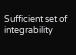Sufficient set of integrability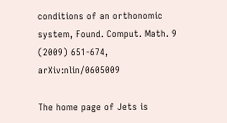conditions of an orthonomic system, Found. Comput. Math. 9 (2009) 651-674, arXiv:nlin/0605009

The home page of Jets is